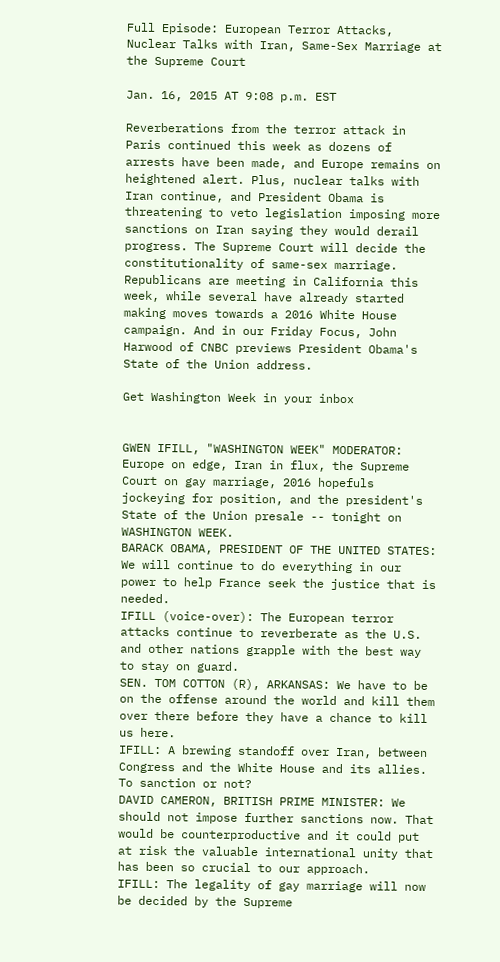Full Episode: European Terror Attacks, Nuclear Talks with Iran, Same-Sex Marriage at the Supreme Court

Jan. 16, 2015 AT 9:08 p.m. EST

Reverberations from the terror attack in Paris continued this week as dozens of arrests have been made, and Europe remains on heightened alert. Plus, nuclear talks with Iran continue, and President Obama is threatening to veto legislation imposing more sanctions on Iran saying they would derail progress. The Supreme Court will decide the constitutionality of same-sex marriage. Republicans are meeting in California this week, while several have already started making moves towards a 2016 White House campaign. And in our Friday Focus, John Harwood of CNBC previews President Obama's State of the Union address.

Get Washington Week in your inbox


GWEN IFILL, "WASHINGTON WEEK" MODERATOR: Europe on edge, Iran in flux, the Supreme Court on gay marriage, 2016 hopefuls jockeying for position, and the president's State of the Union presale -- tonight on WASHINGTON WEEK.
BARACK OBAMA, PRESIDENT OF THE UNITED STATES: We will continue to do everything in our power to help France seek the justice that is needed.
IFILL (voice-over): The European terror attacks continue to reverberate as the U.S. and other nations grapple with the best way to stay on guard.
SEN. TOM COTTON (R), ARKANSAS: We have to be on the offense around the world and kill them over there before they have a chance to kill us here.
IFILL: A brewing standoff over Iran, between Congress and the White House and its allies. To sanction or not?
DAVID CAMERON, BRITISH PRIME MINISTER: We should not impose further sanctions now. That would be counterproductive and it could put at risk the valuable international unity that has been so crucial to our approach.
IFILL: The legality of gay marriage will now be decided by the Supreme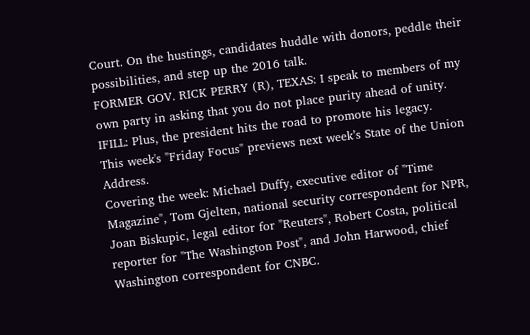Court. On the hustings, candidates huddle with donors, peddle their possibilities, and step up the 2016 talk.
FORMER GOV. RICK PERRY (R), TEXAS: I speak to members of my own party in asking that you do not place purity ahead of unity.
IFILL: Plus, the president hits the road to promote his legacy.
This week's "Friday Focus" previews next week’s State of the Union Address.
Covering the week: Michael Duffy, executive editor of "Time Magazine", Tom Gjelten, national security correspondent for NPR, Joan Biskupic, legal editor for "Reuters", Robert Costa, political reporter for "The Washington Post", and John Harwood, chief Washington correspondent for CNBC.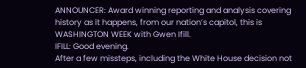ANNOUNCER: Award winning reporting and analysis covering history as it happens, from our nation’s capitol, this is WASHINGTON WEEK with Gwen Ifill.
IFILL: Good evening.
After a few missteps, including the White House decision not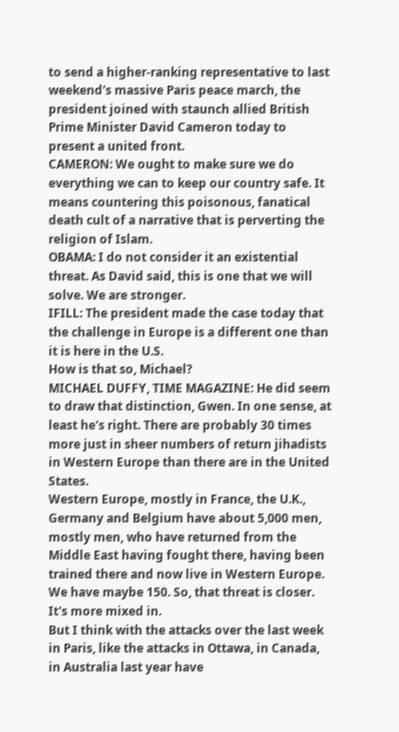to send a higher-ranking representative to last weekend's massive Paris peace march, the president joined with staunch allied British Prime Minister David Cameron today to present a united front.
CAMERON: We ought to make sure we do everything we can to keep our country safe. It means countering this poisonous, fanatical death cult of a narrative that is perverting the religion of Islam.
OBAMA: I do not consider it an existential threat. As David said, this is one that we will solve. We are stronger.
IFILL: The president made the case today that the challenge in Europe is a different one than it is here in the U.S.
How is that so, Michael?
MICHAEL DUFFY, TIME MAGAZINE: He did seem to draw that distinction, Gwen. In one sense, at least he's right. There are probably 30 times more just in sheer numbers of return jihadists in Western Europe than there are in the United States.
Western Europe, mostly in France, the U.K., Germany and Belgium have about 5,000 men, mostly men, who have returned from the Middle East having fought there, having been trained there and now live in Western Europe. We have maybe 150. So, that threat is closer. It's more mixed in.
But I think with the attacks over the last week in Paris, like the attacks in Ottawa, in Canada, in Australia last year have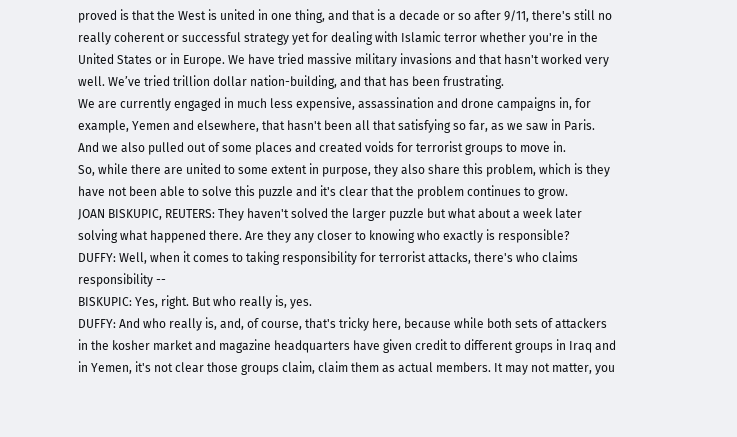proved is that the West is united in one thing, and that is a decade or so after 9/11, there's still no really coherent or successful strategy yet for dealing with Islamic terror whether you're in the United States or in Europe. We have tried massive military invasions and that hasn't worked very well. We’ve tried trillion dollar nation-building, and that has been frustrating.
We are currently engaged in much less expensive, assassination and drone campaigns in, for example, Yemen and elsewhere, that hasn't been all that satisfying so far, as we saw in Paris. And we also pulled out of some places and created voids for terrorist groups to move in.
So, while there are united to some extent in purpose, they also share this problem, which is they have not been able to solve this puzzle and it's clear that the problem continues to grow.
JOAN BISKUPIC, REUTERS: They haven't solved the larger puzzle but what about a week later solving what happened there. Are they any closer to knowing who exactly is responsible?
DUFFY: Well, when it comes to taking responsibility for terrorist attacks, there's who claims responsibility --
BISKUPIC: Yes, right. But who really is, yes.
DUFFY: And who really is, and, of course, that's tricky here, because while both sets of attackers in the kosher market and magazine headquarters have given credit to different groups in Iraq and in Yemen, it's not clear those groups claim, claim them as actual members. It may not matter, you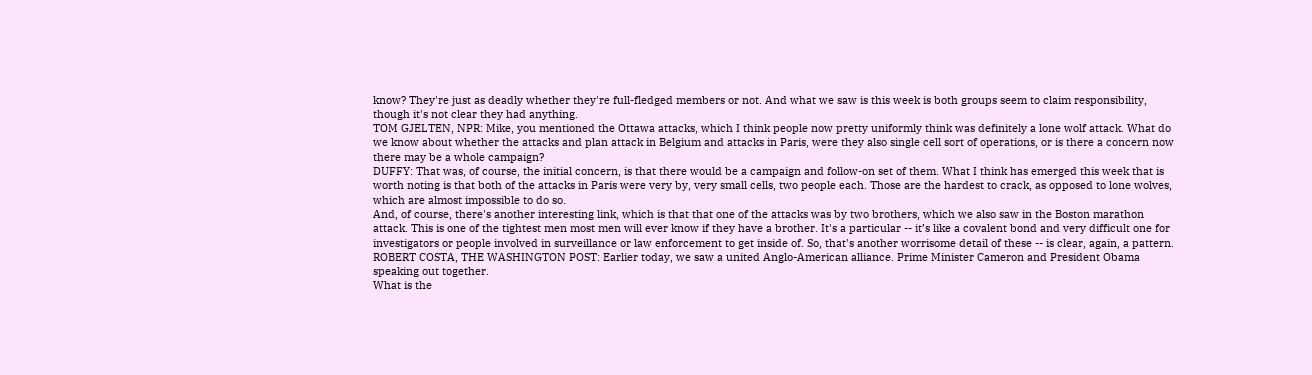know? They're just as deadly whether they're full-fledged members or not. And what we saw is this week is both groups seem to claim responsibility, though it's not clear they had anything.
TOM GJELTEN, NPR: Mike, you mentioned the Ottawa attacks, which I think people now pretty uniformly think was definitely a lone wolf attack. What do we know about whether the attacks and plan attack in Belgium and attacks in Paris, were they also single cell sort of operations, or is there a concern now there may be a whole campaign?
DUFFY: That was, of course, the initial concern, is that there would be a campaign and follow-on set of them. What I think has emerged this week that is worth noting is that both of the attacks in Paris were very by, very small cells, two people each. Those are the hardest to crack, as opposed to lone wolves, which are almost impossible to do so.
And, of course, there's another interesting link, which is that that one of the attacks was by two brothers, which we also saw in the Boston marathon attack. This is one of the tightest men most men will ever know if they have a brother. It's a particular -- it’s like a covalent bond and very difficult one for investigators or people involved in surveillance or law enforcement to get inside of. So, that's another worrisome detail of these -- is clear, again, a pattern.
ROBERT COSTA, THE WASHINGTON POST: Earlier today, we saw a united Anglo-American alliance. Prime Minister Cameron and President Obama speaking out together.
What is the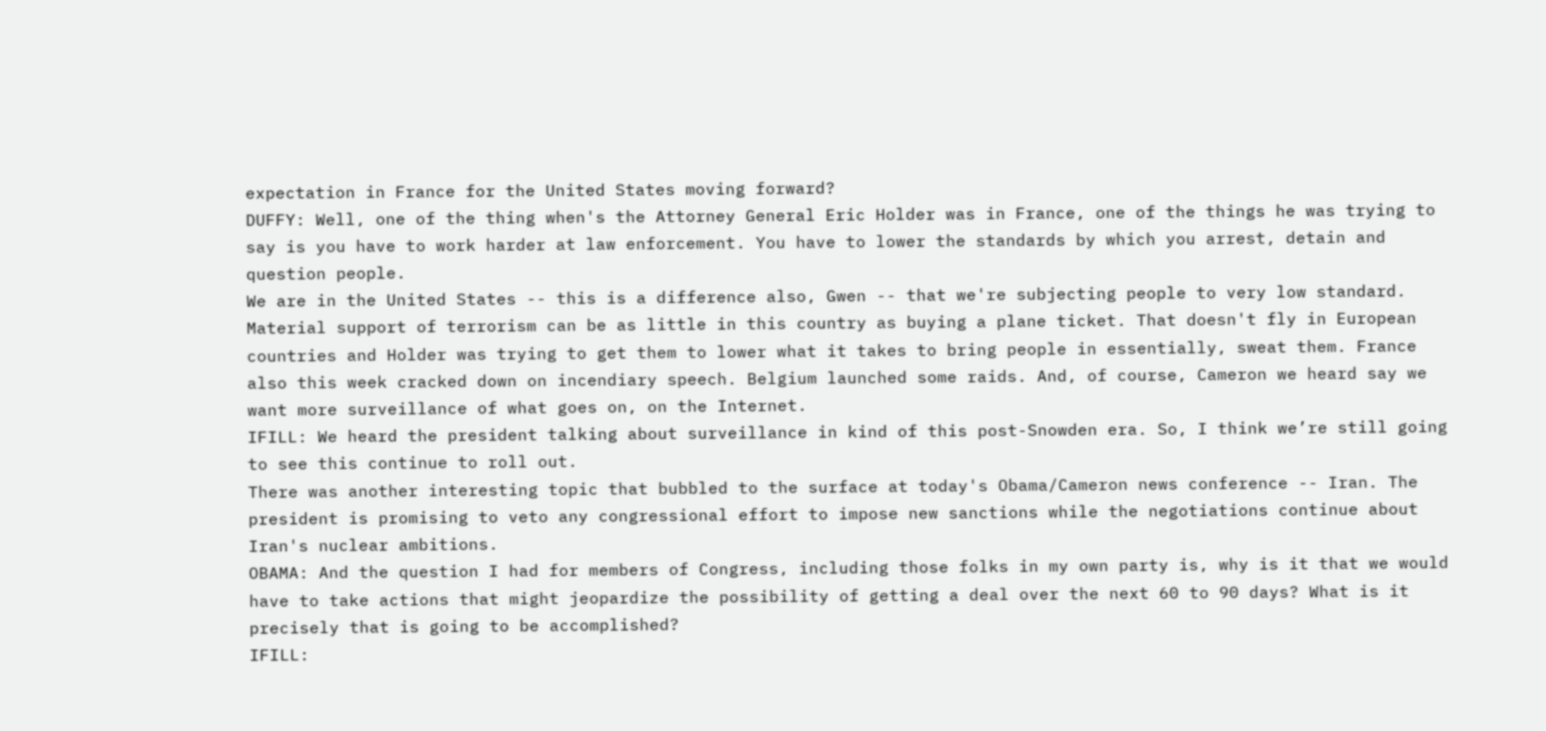expectation in France for the United States moving forward?
DUFFY: Well, one of the thing when's the Attorney General Eric Holder was in France, one of the things he was trying to say is you have to work harder at law enforcement. You have to lower the standards by which you arrest, detain and question people.
We are in the United States -- this is a difference also, Gwen -- that we're subjecting people to very low standard. Material support of terrorism can be as little in this country as buying a plane ticket. That doesn't fly in European countries and Holder was trying to get them to lower what it takes to bring people in essentially, sweat them. France also this week cracked down on incendiary speech. Belgium launched some raids. And, of course, Cameron we heard say we want more surveillance of what goes on, on the Internet.
IFILL: We heard the president talking about surveillance in kind of this post-Snowden era. So, I think we’re still going to see this continue to roll out.
There was another interesting topic that bubbled to the surface at today's Obama/Cameron news conference -- Iran. The president is promising to veto any congressional effort to impose new sanctions while the negotiations continue about Iran's nuclear ambitions.
OBAMA: And the question I had for members of Congress, including those folks in my own party is, why is it that we would have to take actions that might jeopardize the possibility of getting a deal over the next 60 to 90 days? What is it precisely that is going to be accomplished?
IFILL: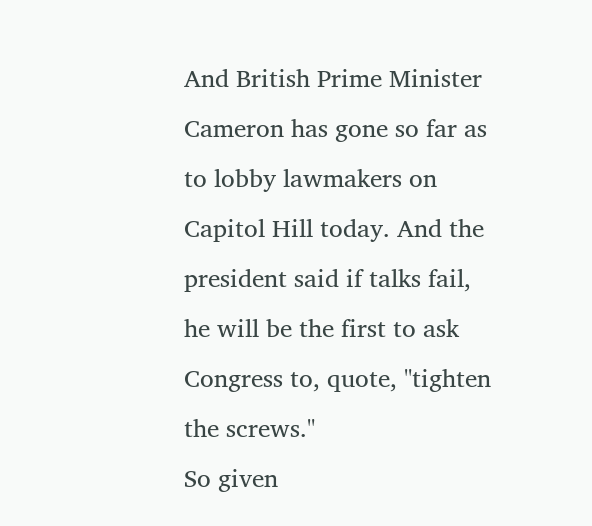And British Prime Minister Cameron has gone so far as to lobby lawmakers on Capitol Hill today. And the president said if talks fail, he will be the first to ask Congress to, quote, "tighten the screws."
So given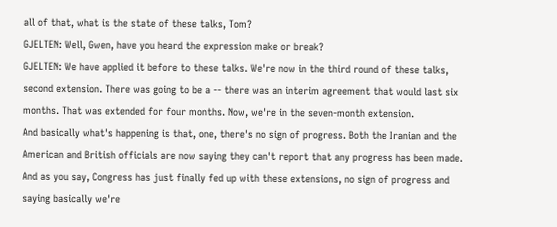all of that, what is the state of these talks, Tom?
GJELTEN: Well, Gwen, have you heard the expression make or break?
GJELTEN: We have applied it before to these talks. We're now in the third round of these talks, second extension. There was going to be a -- there was an interim agreement that would last six months. That was extended for four months. Now, we're in the seven-month extension.
And basically what's happening is that, one, there's no sign of progress. Both the Iranian and the American and British officials are now saying they can't report that any progress has been made.
And as you say, Congress has just finally fed up with these extensions, no sign of progress and saying basically we're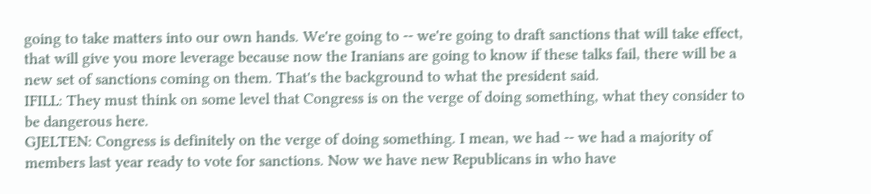going to take matters into our own hands. We're going to -- we're going to draft sanctions that will take effect, that will give you more leverage because now the Iranians are going to know if these talks fail, there will be a new set of sanctions coming on them. That's the background to what the president said.
IFILL: They must think on some level that Congress is on the verge of doing something, what they consider to be dangerous here.
GJELTEN: Congress is definitely on the verge of doing something. I mean, we had -- we had a majority of members last year ready to vote for sanctions. Now we have new Republicans in who have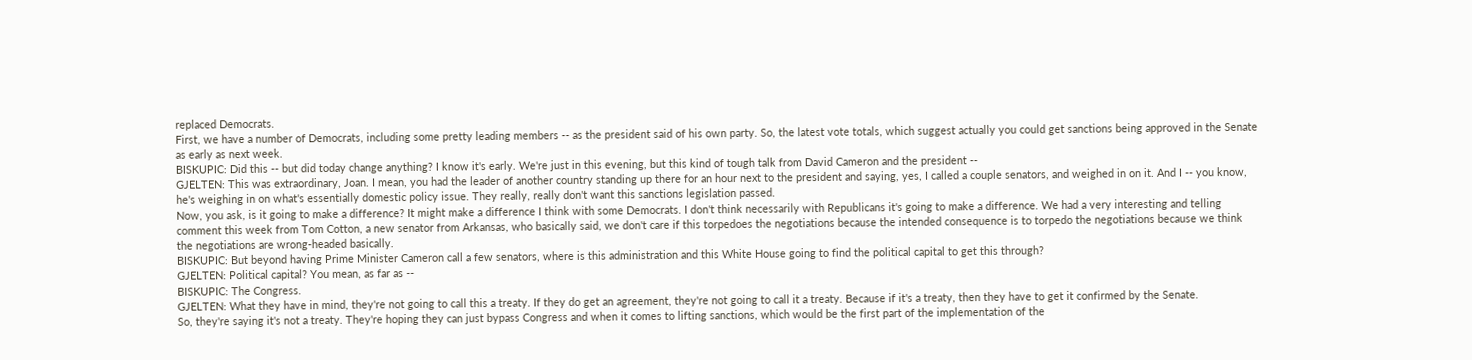replaced Democrats.
First, we have a number of Democrats, including some pretty leading members -- as the president said of his own party. So, the latest vote totals, which suggest actually you could get sanctions being approved in the Senate as early as next week.
BISKUPIC: Did this -- but did today change anything? I know it's early. We're just in this evening, but this kind of tough talk from David Cameron and the president --
GJELTEN: This was extraordinary, Joan. I mean, you had the leader of another country standing up there for an hour next to the president and saying, yes, I called a couple senators, and weighed in on it. And I -- you know, he's weighing in on what's essentially domestic policy issue. They really, really don't want this sanctions legislation passed.
Now, you ask, is it going to make a difference? It might make a difference I think with some Democrats. I don't think necessarily with Republicans it's going to make a difference. We had a very interesting and telling comment this week from Tom Cotton, a new senator from Arkansas, who basically said, we don't care if this torpedoes the negotiations because the intended consequence is to torpedo the negotiations because we think the negotiations are wrong-headed basically.
BISKUPIC: But beyond having Prime Minister Cameron call a few senators, where is this administration and this White House going to find the political capital to get this through?
GJELTEN: Political capital? You mean, as far as --
BISKUPIC: The Congress.
GJELTEN: What they have in mind, they're not going to call this a treaty. If they do get an agreement, they're not going to call it a treaty. Because if it's a treaty, then they have to get it confirmed by the Senate.
So, they're saying it's not a treaty. They're hoping they can just bypass Congress and when it comes to lifting sanctions, which would be the first part of the implementation of the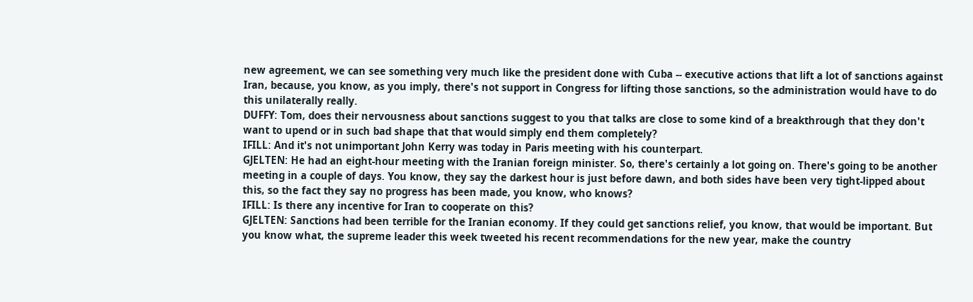new agreement, we can see something very much like the president done with Cuba -- executive actions that lift a lot of sanctions against Iran, because, you know, as you imply, there's not support in Congress for lifting those sanctions, so the administration would have to do this unilaterally really.
DUFFY: Tom, does their nervousness about sanctions suggest to you that talks are close to some kind of a breakthrough that they don't want to upend or in such bad shape that that would simply end them completely?
IFILL: And it's not unimportant John Kerry was today in Paris meeting with his counterpart.
GJELTEN: He had an eight-hour meeting with the Iranian foreign minister. So, there's certainly a lot going on. There's going to be another meeting in a couple of days. You know, they say the darkest hour is just before dawn, and both sides have been very tight-lipped about this, so the fact they say no progress has been made, you know, who knows?
IFILL: Is there any incentive for Iran to cooperate on this?
GJELTEN: Sanctions had been terrible for the Iranian economy. If they could get sanctions relief, you know, that would be important. But you know what, the supreme leader this week tweeted his recent recommendations for the new year, make the country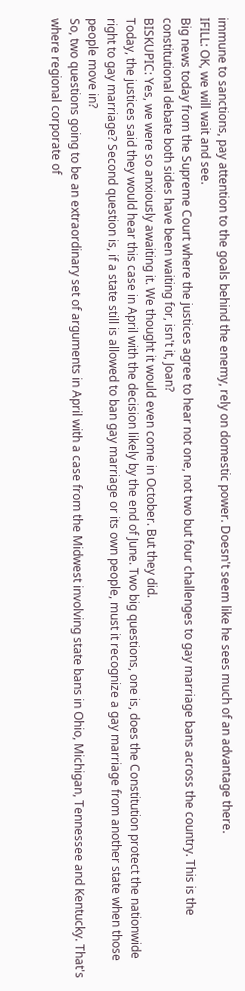immune to sanctions, pay attention to the goals behind the enemy, rely on domestic power. Doesn't seem like he sees much of an advantage there.
IFILL: OK, we will wait and see.
Big news today from the Supreme Court where the justices agree to hear not one, not two but four challenges to gay marriage bans across the country. This is the constitutional debate both sides have been waiting for, isn't it, Joan?
BISKUPIC: Yes, we were so anxiously awaiting it. We thought it would even come in October. But they did.
Today, the justices said they would hear this case in April with the decision likely by the end of June. Two big questions, one is, does the Constitution protect the nationwide right to gay marriage? Second question is, if a state still is allowed to ban gay marriage or its own people, must it recognize a gay marriage from another state when those people move in?
So, two questions going to be an extraordinary set of arguments in April with a case from the Midwest involving state bans in Ohio, Michigan, Tennessee and Kentucky. That's where regional corporate of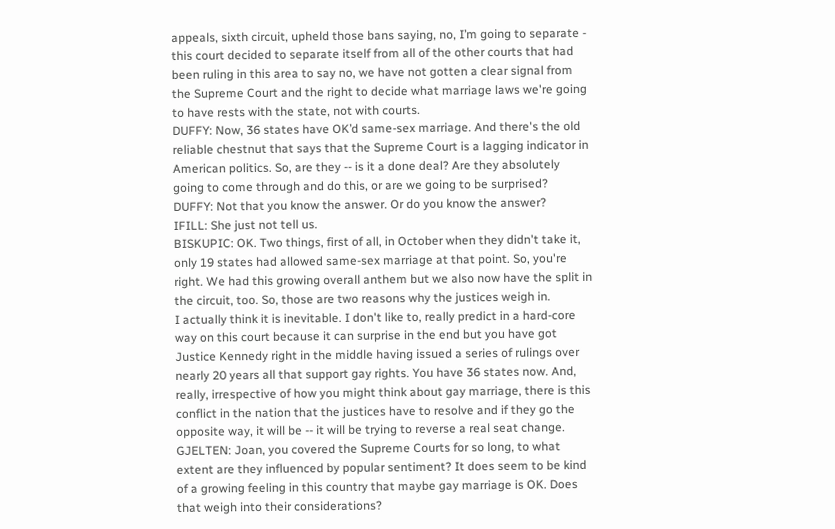appeals, sixth circuit, upheld those bans saying, no, I’m going to separate - this court decided to separate itself from all of the other courts that had been ruling in this area to say no, we have not gotten a clear signal from the Supreme Court and the right to decide what marriage laws we're going to have rests with the state, not with courts.
DUFFY: Now, 36 states have OK’d same-sex marriage. And there's the old reliable chestnut that says that the Supreme Court is a lagging indicator in American politics. So, are they -- is it a done deal? Are they absolutely going to come through and do this, or are we going to be surprised?
DUFFY: Not that you know the answer. Or do you know the answer?
IFILL: She just not tell us.
BISKUPIC: OK. Two things, first of all, in October when they didn't take it, only 19 states had allowed same-sex marriage at that point. So, you're right. We had this growing overall anthem but we also now have the split in the circuit, too. So, those are two reasons why the justices weigh in.
I actually think it is inevitable. I don't like to, really predict in a hard-core way on this court because it can surprise in the end but you have got Justice Kennedy right in the middle having issued a series of rulings over nearly 20 years all that support gay rights. You have 36 states now. And, really, irrespective of how you might think about gay marriage, there is this conflict in the nation that the justices have to resolve and if they go the opposite way, it will be -- it will be trying to reverse a real seat change.
GJELTEN: Joan, you covered the Supreme Courts for so long, to what extent are they influenced by popular sentiment? It does seem to be kind of a growing feeling in this country that maybe gay marriage is OK. Does that weigh into their considerations?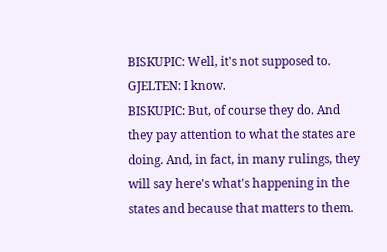BISKUPIC: Well, it's not supposed to.
GJELTEN: I know.
BISKUPIC: But, of course they do. And they pay attention to what the states are doing. And, in fact, in many rulings, they will say here's what's happening in the states and because that matters to them.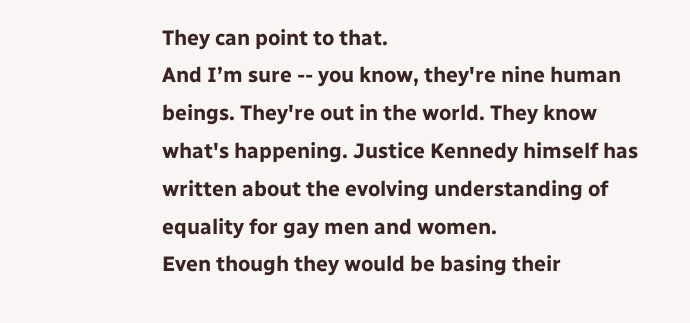They can point to that.
And I’m sure -- you know, they're nine human beings. They're out in the world. They know what's happening. Justice Kennedy himself has written about the evolving understanding of equality for gay men and women.
Even though they would be basing their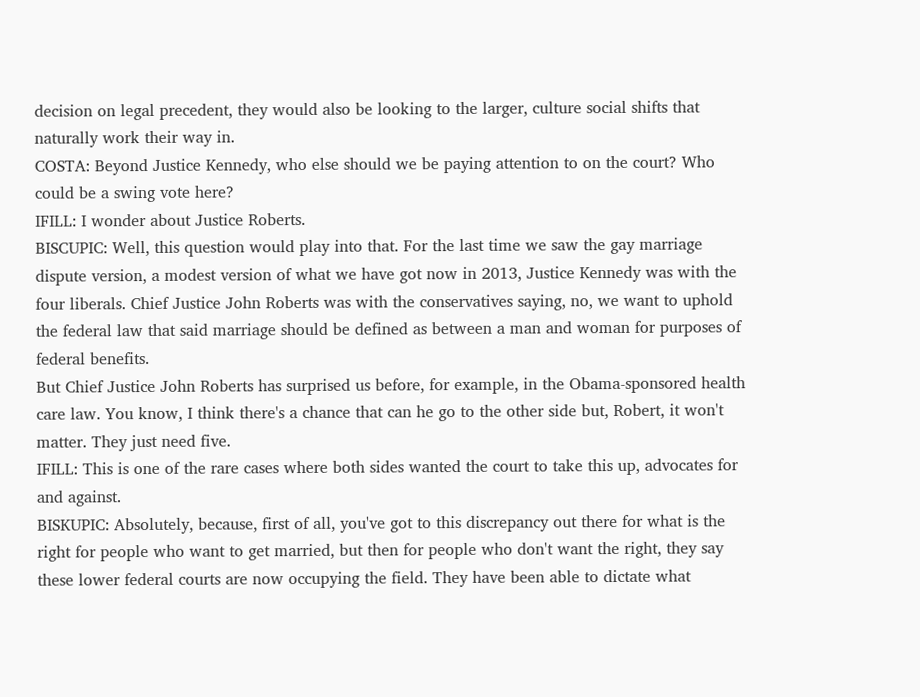decision on legal precedent, they would also be looking to the larger, culture social shifts that naturally work their way in.
COSTA: Beyond Justice Kennedy, who else should we be paying attention to on the court? Who could be a swing vote here?
IFILL: I wonder about Justice Roberts.
BISCUPIC: Well, this question would play into that. For the last time we saw the gay marriage dispute version, a modest version of what we have got now in 2013, Justice Kennedy was with the four liberals. Chief Justice John Roberts was with the conservatives saying, no, we want to uphold the federal law that said marriage should be defined as between a man and woman for purposes of federal benefits.
But Chief Justice John Roberts has surprised us before, for example, in the Obama-sponsored health care law. You know, I think there's a chance that can he go to the other side but, Robert, it won't matter. They just need five.
IFILL: This is one of the rare cases where both sides wanted the court to take this up, advocates for and against.
BISKUPIC: Absolutely, because, first of all, you've got to this discrepancy out there for what is the right for people who want to get married, but then for people who don't want the right, they say these lower federal courts are now occupying the field. They have been able to dictate what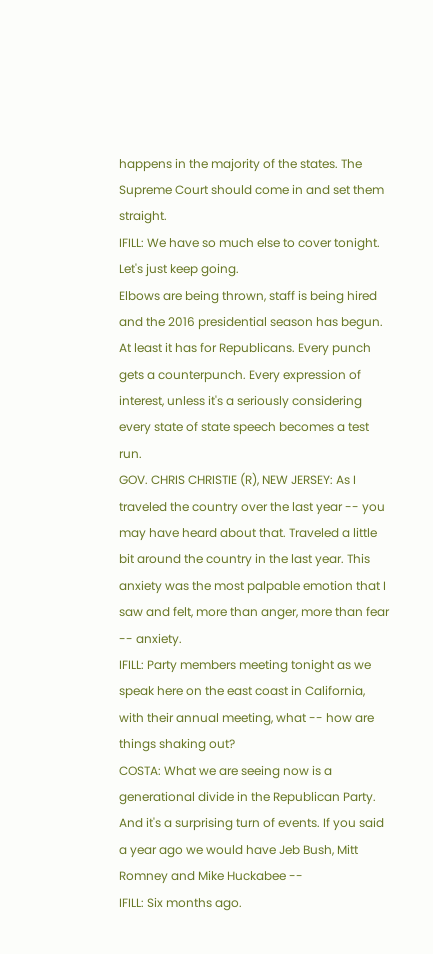happens in the majority of the states. The Supreme Court should come in and set them straight.
IFILL: We have so much else to cover tonight. Let's just keep going.
Elbows are being thrown, staff is being hired and the 2016 presidential season has begun. At least it has for Republicans. Every punch gets a counterpunch. Every expression of interest, unless it's a seriously considering every state of state speech becomes a test run.
GOV. CHRIS CHRISTIE (R), NEW JERSEY: As I traveled the country over the last year -- you may have heard about that. Traveled a little bit around the country in the last year. This anxiety was the most palpable emotion that I saw and felt, more than anger, more than fear -- anxiety.
IFILL: Party members meeting tonight as we speak here on the east coast in California, with their annual meeting, what -- how are things shaking out?
COSTA: What we are seeing now is a generational divide in the Republican Party. And it's a surprising turn of events. If you said a year ago we would have Jeb Bush, Mitt Romney and Mike Huckabee --
IFILL: Six months ago.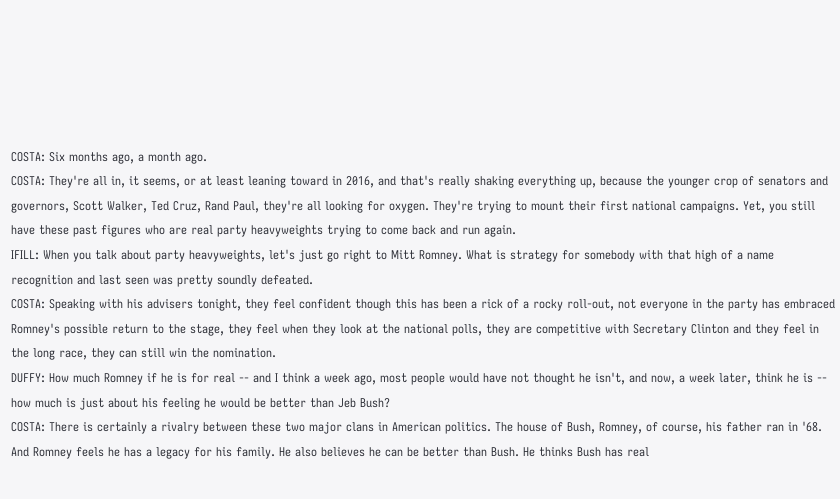COSTA: Six months ago, a month ago.
COSTA: They're all in, it seems, or at least leaning toward in 2016, and that's really shaking everything up, because the younger crop of senators and governors, Scott Walker, Ted Cruz, Rand Paul, they're all looking for oxygen. They're trying to mount their first national campaigns. Yet, you still have these past figures who are real party heavyweights trying to come back and run again.
IFILL: When you talk about party heavyweights, let's just go right to Mitt Romney. What is strategy for somebody with that high of a name recognition and last seen was pretty soundly defeated.
COSTA: Speaking with his advisers tonight, they feel confident though this has been a rick of a rocky roll-out, not everyone in the party has embraced Romney's possible return to the stage, they feel when they look at the national polls, they are competitive with Secretary Clinton and they feel in the long race, they can still win the nomination.
DUFFY: How much Romney if he is for real -- and I think a week ago, most people would have not thought he isn't, and now, a week later, think he is -- how much is just about his feeling he would be better than Jeb Bush?
COSTA: There is certainly a rivalry between these two major clans in American politics. The house of Bush, Romney, of course, his father ran in '68. And Romney feels he has a legacy for his family. He also believes he can be better than Bush. He thinks Bush has real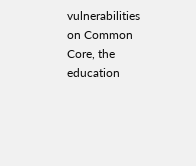vulnerabilities on Common Core, the education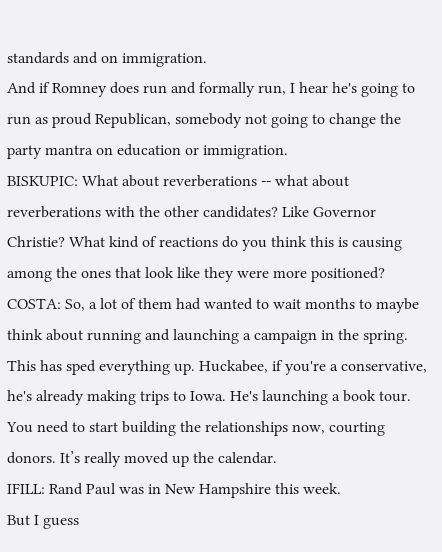standards and on immigration.
And if Romney does run and formally run, I hear he's going to run as proud Republican, somebody not going to change the party mantra on education or immigration.
BISKUPIC: What about reverberations -- what about reverberations with the other candidates? Like Governor Christie? What kind of reactions do you think this is causing among the ones that look like they were more positioned?
COSTA: So, a lot of them had wanted to wait months to maybe think about running and launching a campaign in the spring. This has sped everything up. Huckabee, if you're a conservative, he's already making trips to Iowa. He's launching a book tour.
You need to start building the relationships now, courting donors. It’s really moved up the calendar.
IFILL: Rand Paul was in New Hampshire this week.
But I guess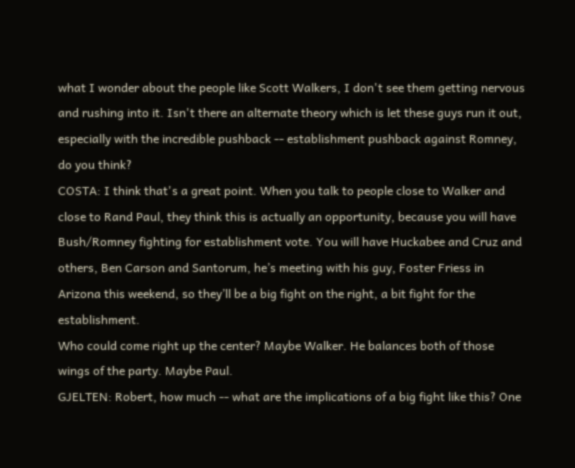what I wonder about the people like Scott Walkers, I don't see them getting nervous and rushing into it. Isn't there an alternate theory which is let these guys run it out, especially with the incredible pushback -- establishment pushback against Romney, do you think?
COSTA: I think that's a great point. When you talk to people close to Walker and close to Rand Paul, they think this is actually an opportunity, because you will have Bush/Romney fighting for establishment vote. You will have Huckabee and Cruz and others, Ben Carson and Santorum, he’s meeting with his guy, Foster Friess in Arizona this weekend, so they’ll be a big fight on the right, a bit fight for the establishment.
Who could come right up the center? Maybe Walker. He balances both of those wings of the party. Maybe Paul.
GJELTEN: Robert, how much -- what are the implications of a big fight like this? One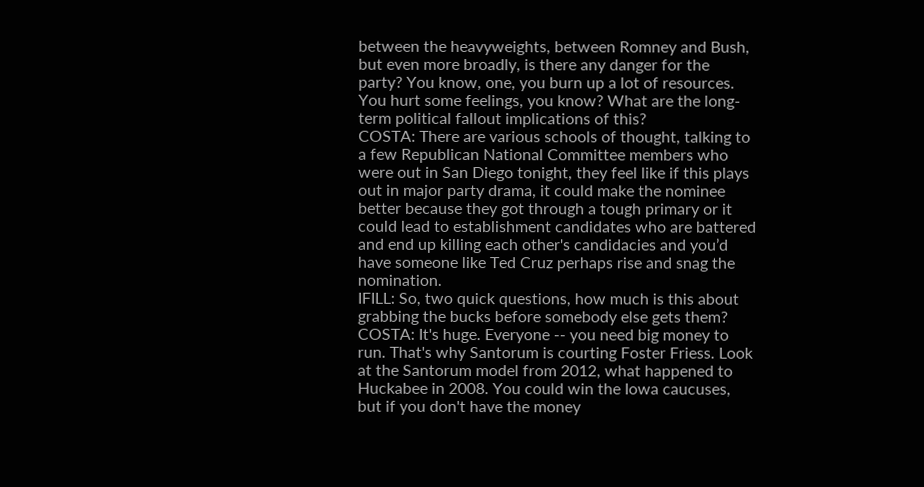between the heavyweights, between Romney and Bush, but even more broadly, is there any danger for the party? You know, one, you burn up a lot of resources. You hurt some feelings, you know? What are the long-term political fallout implications of this?
COSTA: There are various schools of thought, talking to a few Republican National Committee members who were out in San Diego tonight, they feel like if this plays out in major party drama, it could make the nominee better because they got through a tough primary or it could lead to establishment candidates who are battered and end up killing each other's candidacies and you’d have someone like Ted Cruz perhaps rise and snag the nomination.
IFILL: So, two quick questions, how much is this about grabbing the bucks before somebody else gets them?
COSTA: It's huge. Everyone -- you need big money to run. That's why Santorum is courting Foster Friess. Look at the Santorum model from 2012, what happened to Huckabee in 2008. You could win the Iowa caucuses, but if you don't have the money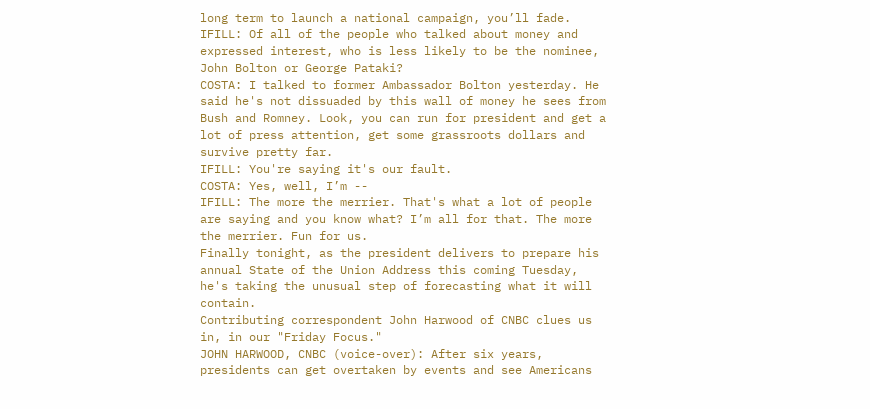long term to launch a national campaign, you’ll fade.
IFILL: Of all of the people who talked about money and expressed interest, who is less likely to be the nominee, John Bolton or George Pataki?
COSTA: I talked to former Ambassador Bolton yesterday. He said he's not dissuaded by this wall of money he sees from Bush and Romney. Look, you can run for president and get a lot of press attention, get some grassroots dollars and survive pretty far.
IFILL: You're saying it's our fault.
COSTA: Yes, well, I’m --
IFILL: The more the merrier. That's what a lot of people are saying and you know what? I’m all for that. The more the merrier. Fun for us.
Finally tonight, as the president delivers to prepare his annual State of the Union Address this coming Tuesday, he's taking the unusual step of forecasting what it will contain.
Contributing correspondent John Harwood of CNBC clues us in, in our "Friday Focus."
JOHN HARWOOD, CNBC (voice-over): After six years, presidents can get overtaken by events and see Americans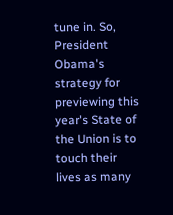tune in. So, President Obama's strategy for previewing this year's State of the Union is to touch their lives as many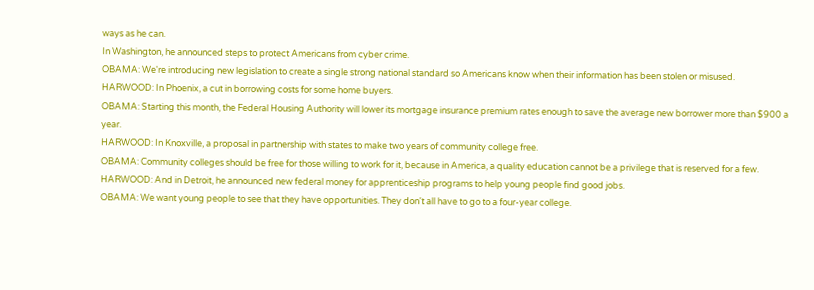ways as he can.
In Washington, he announced steps to protect Americans from cyber crime.
OBAMA: We're introducing new legislation to create a single strong national standard so Americans know when their information has been stolen or misused.
HARWOOD: In Phoenix, a cut in borrowing costs for some home buyers.
OBAMA: Starting this month, the Federal Housing Authority will lower its mortgage insurance premium rates enough to save the average new borrower more than $900 a year.
HARWOOD: In Knoxville, a proposal in partnership with states to make two years of community college free.
OBAMA: Community colleges should be free for those willing to work for it, because in America, a quality education cannot be a privilege that is reserved for a few.
HARWOOD: And in Detroit, he announced new federal money for apprenticeship programs to help young people find good jobs.
OBAMA: We want young people to see that they have opportunities. They don't all have to go to a four-year college.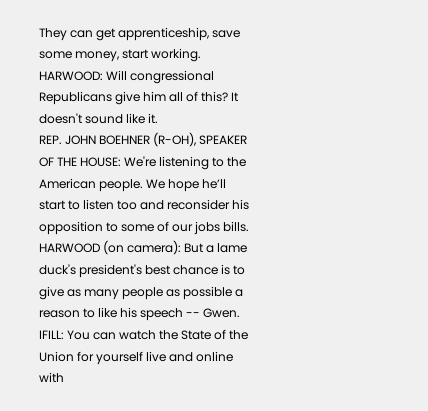They can get apprenticeship, save some money, start working.
HARWOOD: Will congressional Republicans give him all of this? It doesn't sound like it.
REP. JOHN BOEHNER (R-OH), SPEAKER OF THE HOUSE: We're listening to the American people. We hope he’ll start to listen too and reconsider his opposition to some of our jobs bills.
HARWOOD (on camera): But a lame duck's president's best chance is to give as many people as possible a reason to like his speech -- Gwen.
IFILL: You can watch the State of the Union for yourself live and online with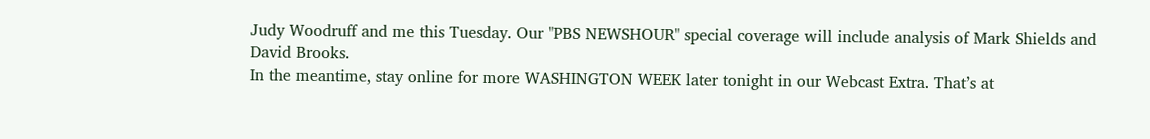Judy Woodruff and me this Tuesday. Our "PBS NEWSHOUR" special coverage will include analysis of Mark Shields and David Brooks.
In the meantime, stay online for more WASHINGTON WEEK later tonight in our Webcast Extra. That’s at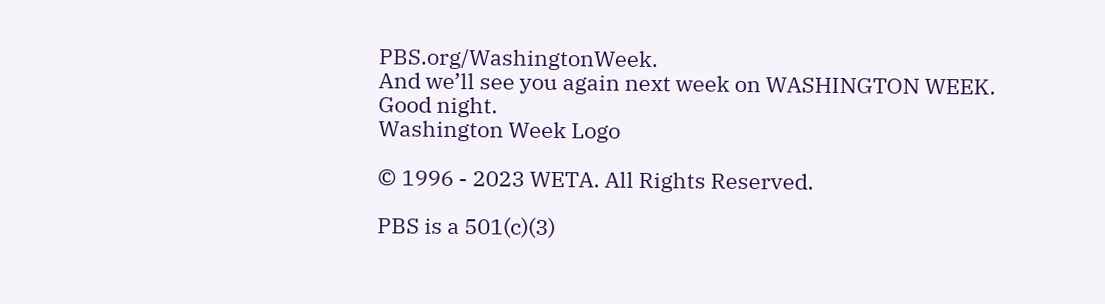PBS.org/WashingtonWeek.
And we’ll see you again next week on WASHINGTON WEEK.
Good night.
Washington Week Logo

© 1996 - 2023 WETA. All Rights Reserved.

PBS is a 501(c)(3)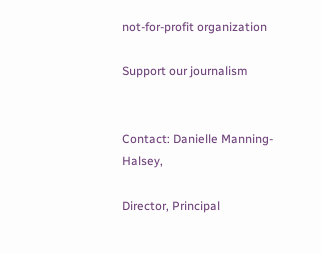not-for-profit organization

Support our journalism


Contact: Danielle Manning-Halsey,

Director, Principal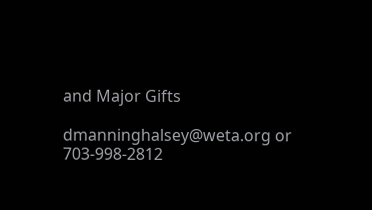and Major Gifts

dmanninghalsey@weta.org or 703-998-2812